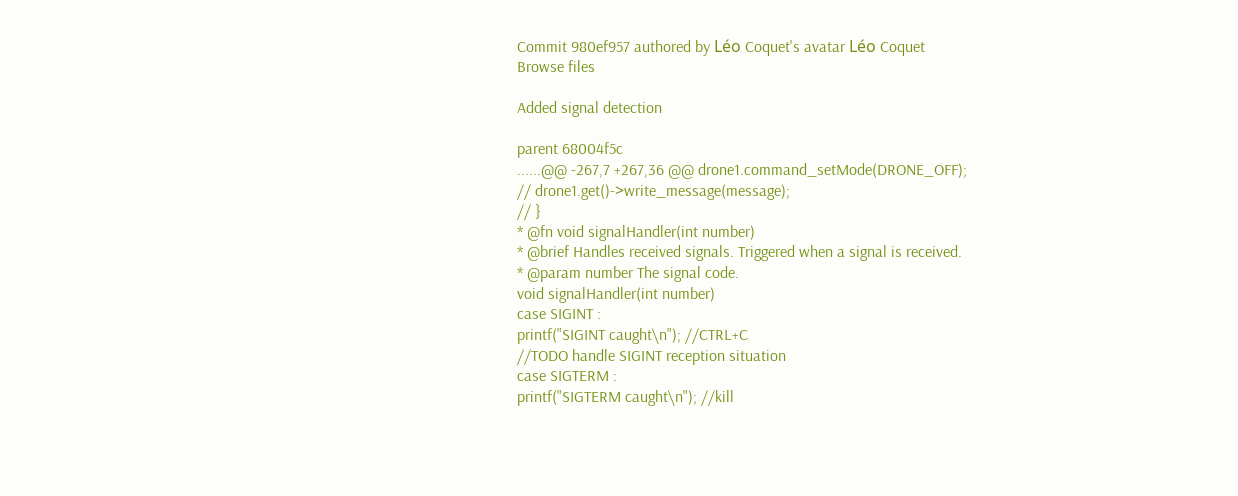Commit 980ef957 authored by Léo Coquet's avatar Léo Coquet
Browse files

Added signal detection

parent 68004f5c
......@@ -267,7 +267,36 @@ drone1.command_setMode(DRONE_OFF);
// drone1.get()->write_message(message);
// }
* @fn void signalHandler(int number)
* @brief Handles received signals. Triggered when a signal is received.
* @param number The signal code.
void signalHandler(int number)
case SIGINT :
printf("SIGINT caught\n"); //CTRL+C
//TODO handle SIGINT reception situation
case SIGTERM :
printf("SIGTERM caught\n"); //kill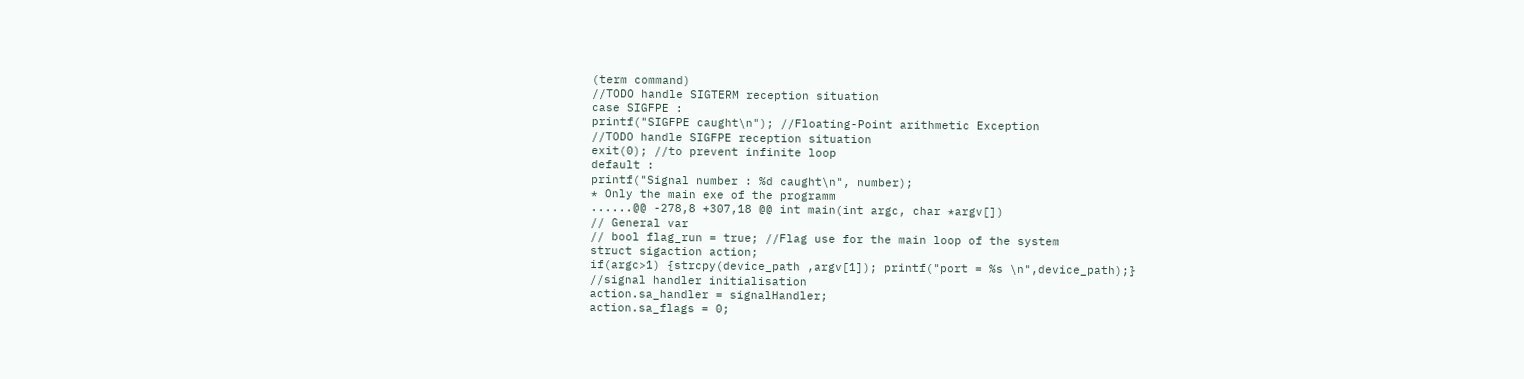(term command)
//TODO handle SIGTERM reception situation
case SIGFPE :
printf("SIGFPE caught\n"); //Floating-Point arithmetic Exception
//TODO handle SIGFPE reception situation
exit(0); //to prevent infinite loop
default :
printf("Signal number : %d caught\n", number);
* Only the main exe of the programm
......@@ -278,8 +307,18 @@ int main(int argc, char *argv[])
// General var
// bool flag_run = true; //Flag use for the main loop of the system
struct sigaction action;
if(argc>1) {strcpy(device_path ,argv[1]); printf("port = %s \n",device_path);}
//signal handler initialisation
action.sa_handler = signalHandler;
action.sa_flags = 0;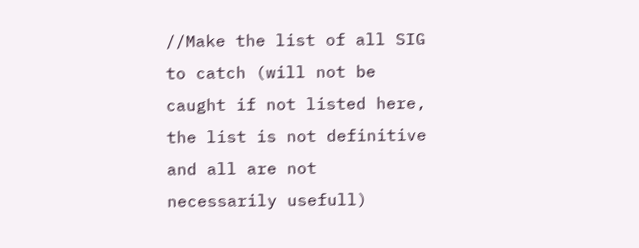//Make the list of all SIG to catch (will not be caught if not listed here, the list is not definitive and all are not necessarily usefull)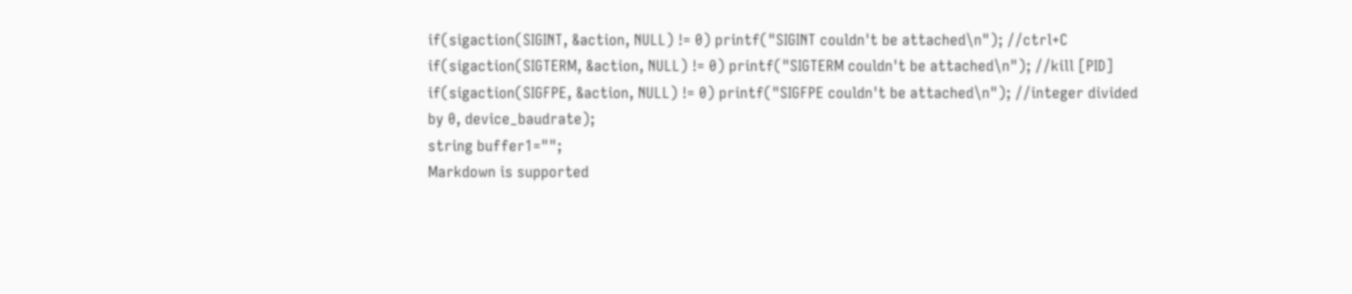if(sigaction(SIGINT, &action, NULL) != 0) printf("SIGINT couldn't be attached\n"); //ctrl+C
if(sigaction(SIGTERM, &action, NULL) != 0) printf("SIGTERM couldn't be attached\n"); //kill [PID]
if(sigaction(SIGFPE, &action, NULL) != 0) printf("SIGFPE couldn't be attached\n"); //integer divided by 0, device_baudrate);
string buffer1="";
Markdown is supported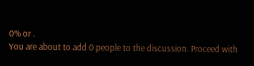0% or .
You are about to add 0 people to the discussion. Proceed with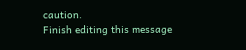caution.
Finish editing this message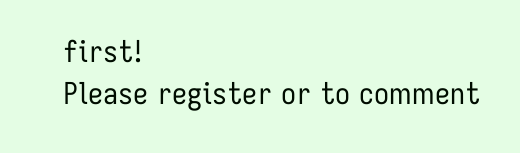first!
Please register or to comment